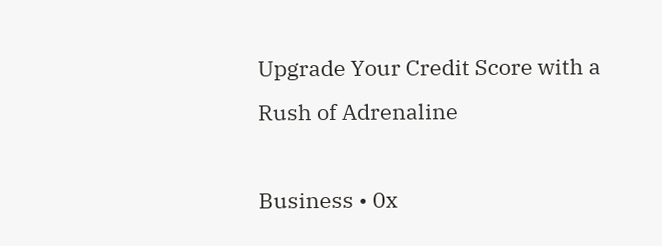Upgrade Your Credit Score with a Rush of Adrenaline

Business • 0x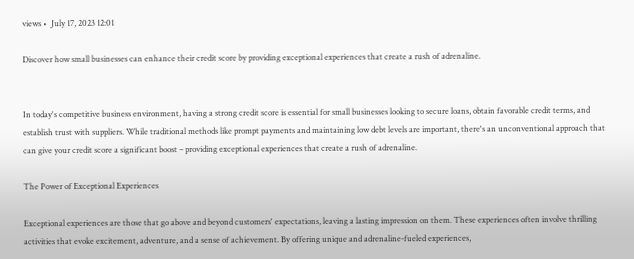views •  July 17, 2023 12:01

Discover how small businesses can enhance their credit score by providing exceptional experiences that create a rush of adrenaline.


In today's competitive business environment, having a strong credit score is essential for small businesses looking to secure loans, obtain favorable credit terms, and establish trust with suppliers. While traditional methods like prompt payments and maintaining low debt levels are important, there's an unconventional approach that can give your credit score a significant boost – providing exceptional experiences that create a rush of adrenaline.

The Power of Exceptional Experiences

Exceptional experiences are those that go above and beyond customers' expectations, leaving a lasting impression on them. These experiences often involve thrilling activities that evoke excitement, adventure, and a sense of achievement. By offering unique and adrenaline-fueled experiences,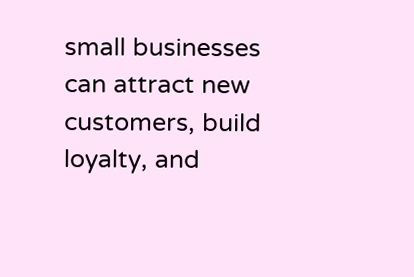small businesses can attract new customers, build loyalty, and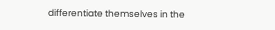differentiate themselves in the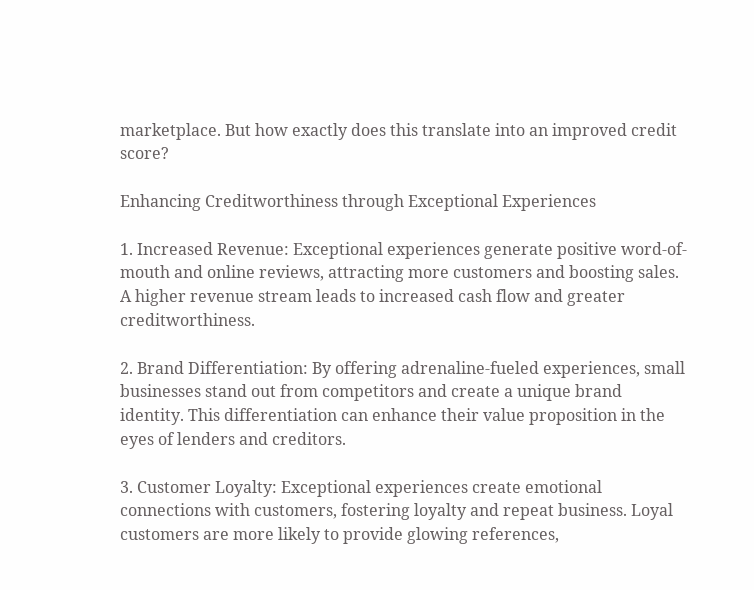marketplace. But how exactly does this translate into an improved credit score?

Enhancing Creditworthiness through Exceptional Experiences

1. Increased Revenue: Exceptional experiences generate positive word-of-mouth and online reviews, attracting more customers and boosting sales. A higher revenue stream leads to increased cash flow and greater creditworthiness.

2. Brand Differentiation: By offering adrenaline-fueled experiences, small businesses stand out from competitors and create a unique brand identity. This differentiation can enhance their value proposition in the eyes of lenders and creditors.

3. Customer Loyalty: Exceptional experiences create emotional connections with customers, fostering loyalty and repeat business. Loyal customers are more likely to provide glowing references,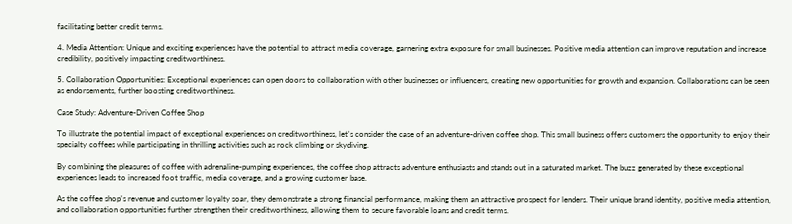facilitating better credit terms.

4. Media Attention: Unique and exciting experiences have the potential to attract media coverage, garnering extra exposure for small businesses. Positive media attention can improve reputation and increase credibility, positively impacting creditworthiness.

5. Collaboration Opportunities: Exceptional experiences can open doors to collaboration with other businesses or influencers, creating new opportunities for growth and expansion. Collaborations can be seen as endorsements, further boosting creditworthiness.

Case Study: Adventure-Driven Coffee Shop

To illustrate the potential impact of exceptional experiences on creditworthiness, let's consider the case of an adventure-driven coffee shop. This small business offers customers the opportunity to enjoy their specialty coffees while participating in thrilling activities such as rock climbing or skydiving.

By combining the pleasures of coffee with adrenaline-pumping experiences, the coffee shop attracts adventure enthusiasts and stands out in a saturated market. The buzz generated by these exceptional experiences leads to increased foot traffic, media coverage, and a growing customer base.

As the coffee shop's revenue and customer loyalty soar, they demonstrate a strong financial performance, making them an attractive prospect for lenders. Their unique brand identity, positive media attention, and collaboration opportunities further strengthen their creditworthiness, allowing them to secure favorable loans and credit terms.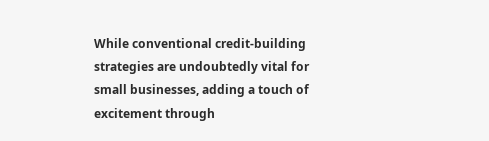While conventional credit-building strategies are undoubtedly vital for small businesses, adding a touch of excitement through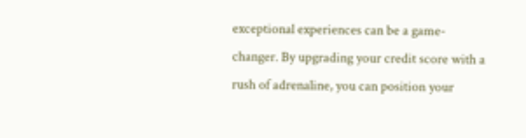exceptional experiences can be a game-changer. By upgrading your credit score with a rush of adrenaline, you can position your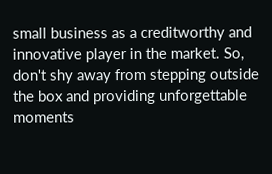small business as a creditworthy and innovative player in the market. So, don't shy away from stepping outside the box and providing unforgettable moments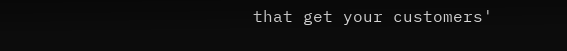that get your customers'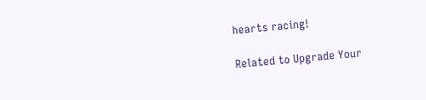hearts racing!

Related to Upgrade Your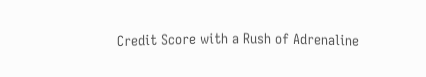Credit Score with a Rush of Adrenaline